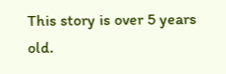This story is over 5 years old.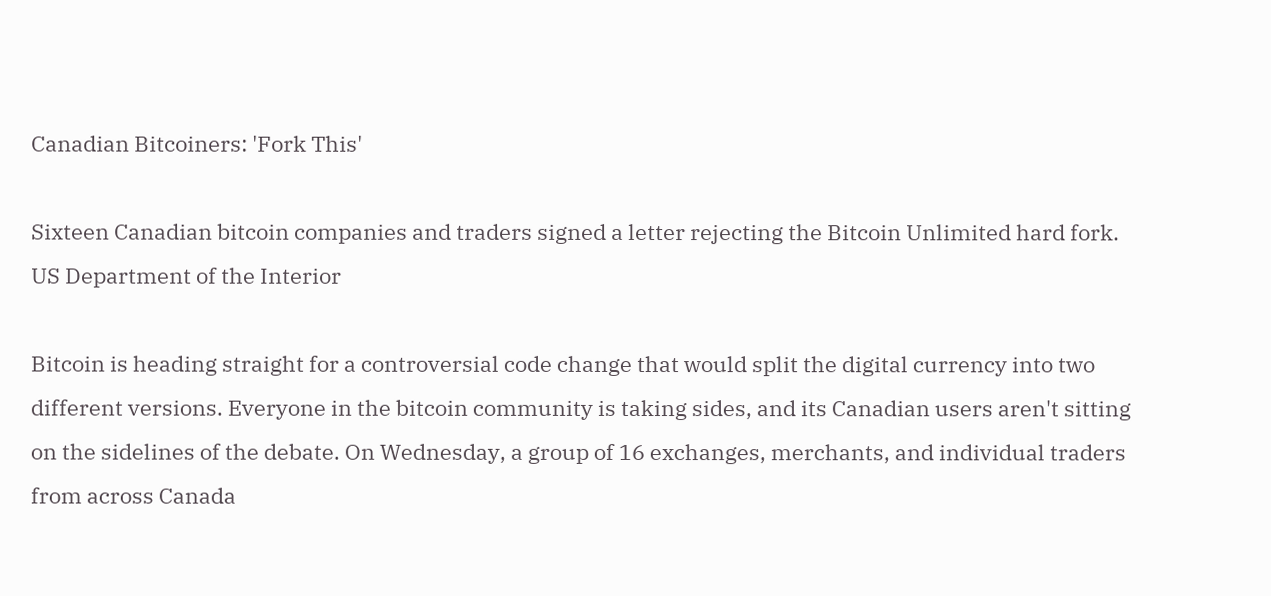Canadian Bitcoiners: 'Fork This'

Sixteen Canadian bitcoin companies and traders signed a letter rejecting the Bitcoin Unlimited hard fork.
US Department of the Interior

Bitcoin is heading straight for a controversial code change that would split the digital currency into two different versions. Everyone in the bitcoin community is taking sides, and its Canadian users aren't sitting on the sidelines of the debate. On Wednesday, a group of 16 exchanges, merchants, and individual traders from across Canada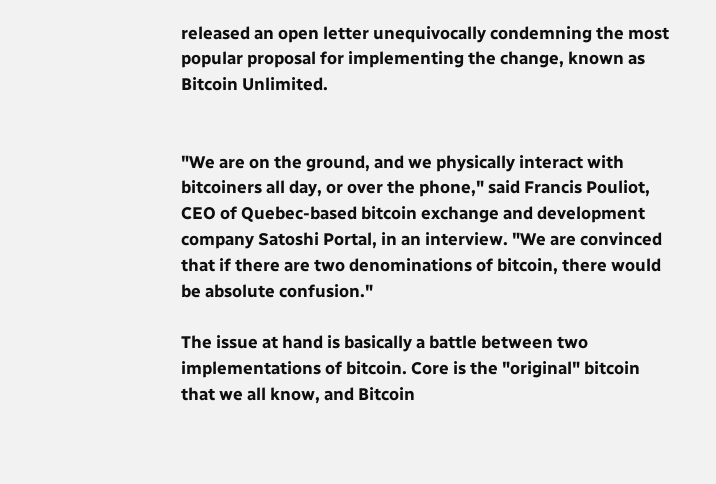released an open letter unequivocally condemning the most popular proposal for implementing the change, known as Bitcoin Unlimited.


"We are on the ground, and we physically interact with bitcoiners all day, or over the phone," said Francis Pouliot, CEO of Quebec-based bitcoin exchange and development company Satoshi Portal, in an interview. "We are convinced that if there are two denominations of bitcoin, there would be absolute confusion."

The issue at hand is basically a battle between two implementations of bitcoin. Core is the "original" bitcoin that we all know, and Bitcoin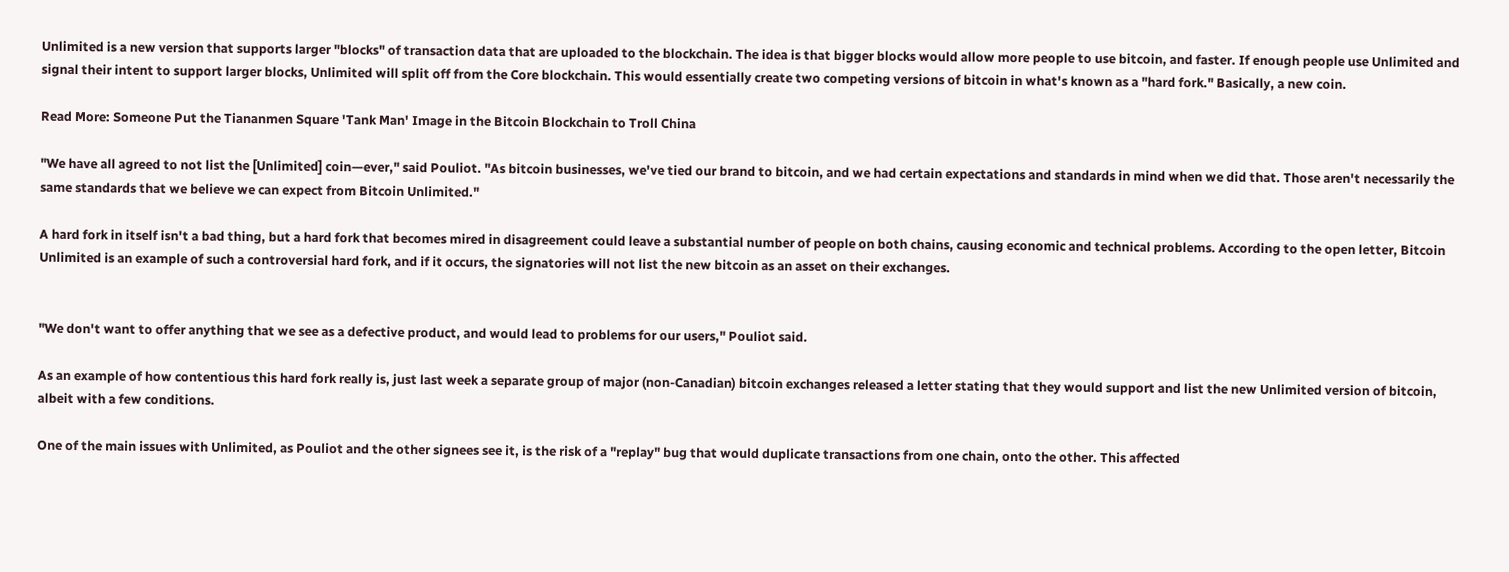Unlimited is a new version that supports larger "blocks" of transaction data that are uploaded to the blockchain. The idea is that bigger blocks would allow more people to use bitcoin, and faster. If enough people use Unlimited and signal their intent to support larger blocks, Unlimited will split off from the Core blockchain. This would essentially create two competing versions of bitcoin in what's known as a "hard fork." Basically, a new coin.

Read More: Someone Put the Tiananmen Square 'Tank Man' Image in the Bitcoin Blockchain to Troll China

"We have all agreed to not list the [Unlimited] coin—ever," said Pouliot. "As bitcoin businesses, we've tied our brand to bitcoin, and we had certain expectations and standards in mind when we did that. Those aren't necessarily the same standards that we believe we can expect from Bitcoin Unlimited."

A hard fork in itself isn't a bad thing, but a hard fork that becomes mired in disagreement could leave a substantial number of people on both chains, causing economic and technical problems. According to the open letter, Bitcoin Unlimited is an example of such a controversial hard fork, and if it occurs, the signatories will not list the new bitcoin as an asset on their exchanges.


"We don't want to offer anything that we see as a defective product, and would lead to problems for our users," Pouliot said.

As an example of how contentious this hard fork really is, just last week a separate group of major (non-Canadian) bitcoin exchanges released a letter stating that they would support and list the new Unlimited version of bitcoin, albeit with a few conditions.

One of the main issues with Unlimited, as Pouliot and the other signees see it, is the risk of a "replay" bug that would duplicate transactions from one chain, onto the other. This affected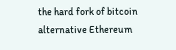the hard fork of bitcoin alternative Ethereum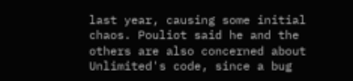last year, causing some initial chaos. Pouliot said he and the others are also concerned about Unlimited's code, since a bug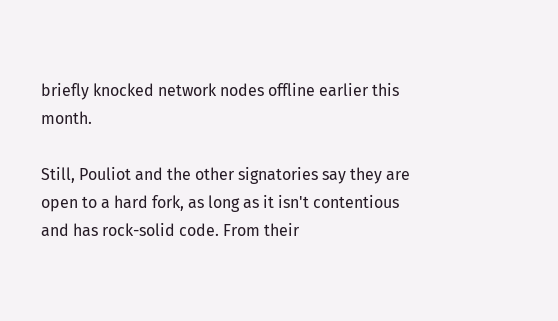briefly knocked network nodes offline earlier this month.

Still, Pouliot and the other signatories say they are open to a hard fork, as long as it isn't contentious and has rock-solid code. From their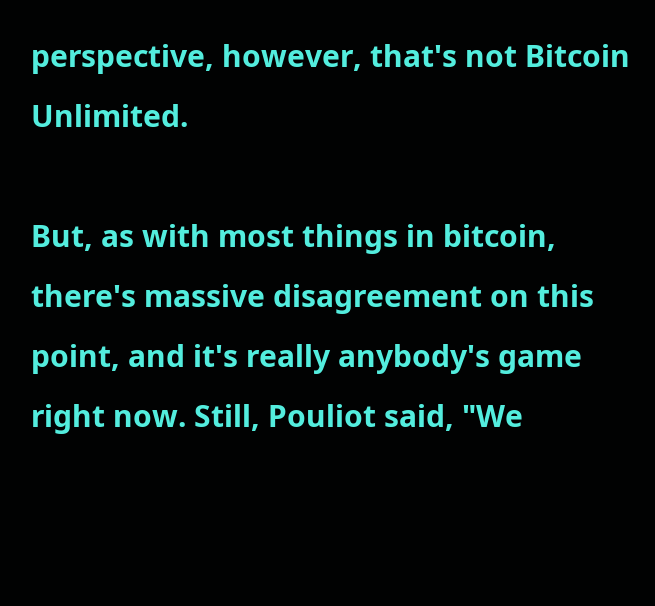perspective, however, that's not Bitcoin Unlimited.

But, as with most things in bitcoin, there's massive disagreement on this point, and it's really anybody's game right now. Still, Pouliot said, "We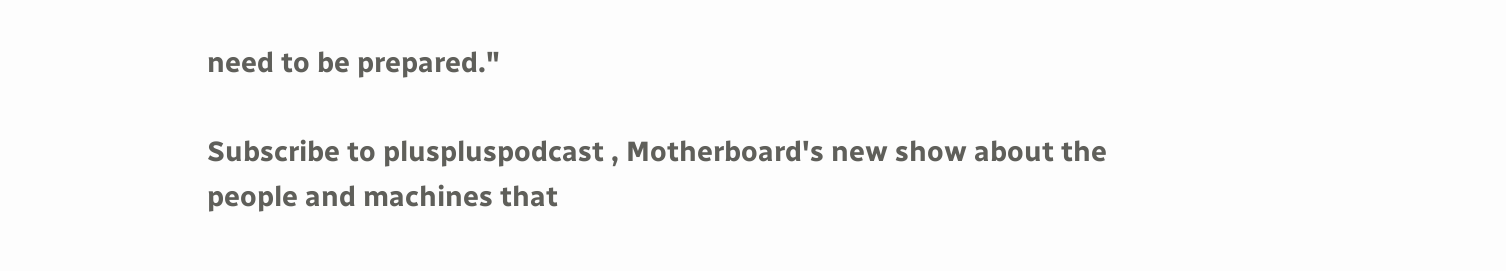need to be prepared."

Subscribe to pluspluspodcast , Motherboard's new show about the people and machines that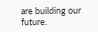are building our future.